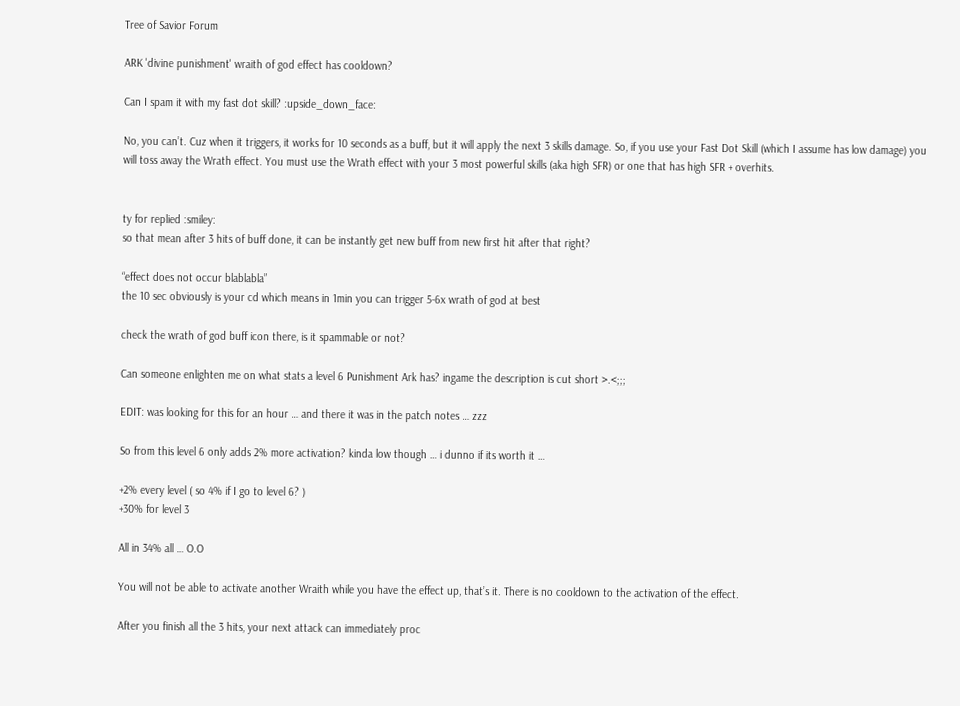Tree of Savior Forum

ARK 'divine punishment' wraith of god effect has cooldown?

Can I spam it with my fast dot skill? :upside_down_face:

No, you can’t. Cuz when it triggers, it works for 10 seconds as a buff, but it will apply the next 3 skills damage. So, if you use your Fast Dot Skill (which I assume has low damage) you will toss away the Wrath effect. You must use the Wrath effect with your 3 most powerful skills (aka high SFR) or one that has high SFR + overhits.


ty for replied :smiley:
so that mean after 3 hits of buff done, it can be instantly get new buff from new first hit after that right?

“effect does not occur blablabla”
the 10 sec obviously is your cd which means in 1min you can trigger 5-6x wrath of god at best

check the wrath of god buff icon there, is it spammable or not?

Can someone enlighten me on what stats a level 6 Punishment Ark has? ingame the description is cut short >.<;;;

EDIT: was looking for this for an hour … and there it was in the patch notes … zzz

So from this level 6 only adds 2% more activation? kinda low though … i dunno if its worth it …

+2% every level ( so 4% if I go to level 6? )
+30% for level 3

All in 34% all … O.O

You will not be able to activate another Wraith while you have the effect up, that’s it. There is no cooldown to the activation of the effect.

After you finish all the 3 hits, your next attack can immediately proc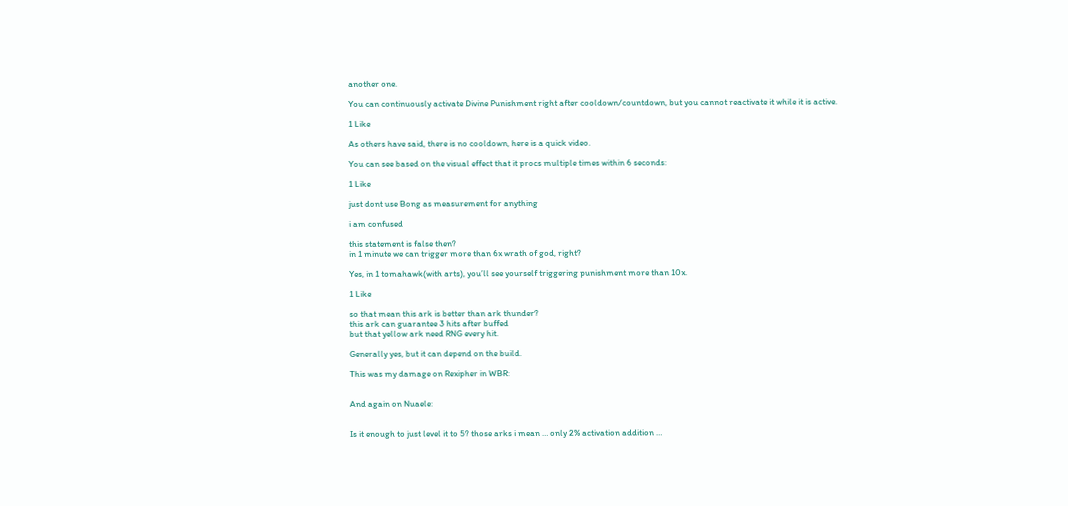another one.

You can continuously activate Divine Punishment right after cooldown/countdown, but you cannot reactivate it while it is active.

1 Like

As others have said, there is no cooldown, here is a quick video.

You can see based on the visual effect that it procs multiple times within 6 seconds:

1 Like

just dont use Bong as measurement for anything

i am confused

this statement is false then?
in 1 minute we can trigger more than 6x wrath of god, right?

Yes, in 1 tomahawk(with arts), you’ll see yourself triggering punishment more than 10x.

1 Like

so that mean this ark is better than ark thunder?
this ark can guarantee 3 hits after buffed
but that yellow ark need RNG every hit.

Generally yes, but it can depend on the build.

This was my damage on Rexipher in WBR:


And again on Nuaele:


Is it enough to just level it to 5? those arks i mean … only 2% activation addition …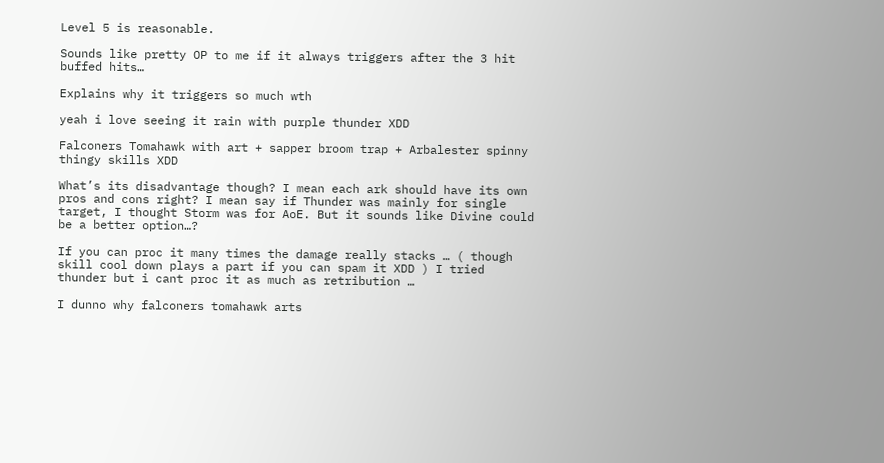Level 5 is reasonable.

Sounds like pretty OP to me if it always triggers after the 3 hit buffed hits…

Explains why it triggers so much wth

yeah i love seeing it rain with purple thunder XDD

Falconers Tomahawk with art + sapper broom trap + Arbalester spinny thingy skills XDD

What’s its disadvantage though? I mean each ark should have its own pros and cons right? I mean say if Thunder was mainly for single target, I thought Storm was for AoE. But it sounds like Divine could be a better option…?

If you can proc it many times the damage really stacks … ( though skill cool down plays a part if you can spam it XDD ) I tried thunder but i cant proc it as much as retribution …

I dunno why falconers tomahawk arts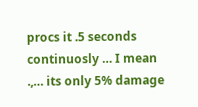procs it .5 seconds continuosly … I mean .,… its only 5% damage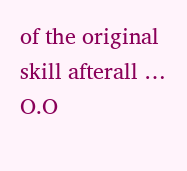of the original skill afterall … O.O